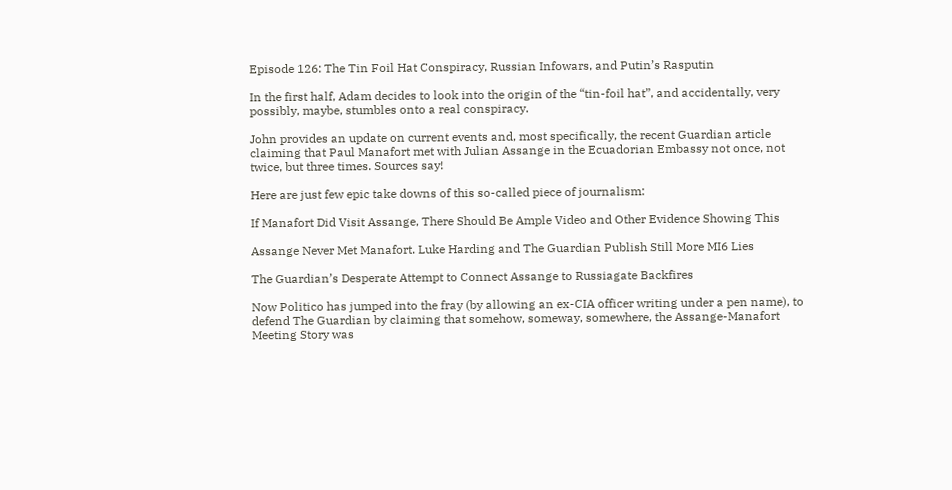Episode 126: The Tin Foil Hat Conspiracy, Russian Infowars, and Putin’s Rasputin

In the first half, Adam decides to look into the origin of the “tin-foil hat”, and accidentally, very possibly, maybe, stumbles onto a real conspiracy.

John provides an update on current events and, most specifically, the recent Guardian article claiming that Paul Manafort met with Julian Assange in the Ecuadorian Embassy not once, not twice, but three times. Sources say!

Here are just few epic take downs of this so-called piece of journalism:

If Manafort Did Visit Assange, There Should Be Ample Video and Other Evidence Showing This

Assange Never Met Manafort. Luke Harding and The Guardian Publish Still More MI6 Lies

The Guardian’s Desperate Attempt to Connect Assange to Russiagate Backfires

Now Politico has jumped into the fray (by allowing an ex-CIA officer writing under a pen name), to defend The Guardian by claiming that somehow, someway, somewhere, the Assange-Manafort Meeting Story was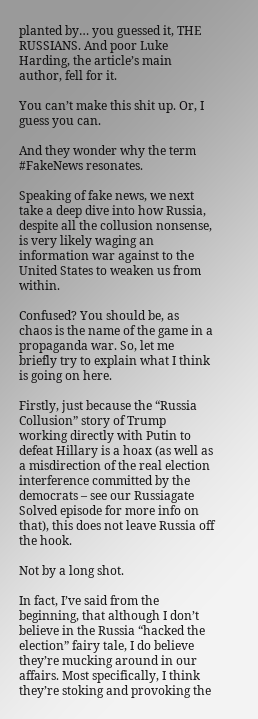planted by… you guessed it, THE RUSSIANS. And poor Luke Harding, the article’s main author, fell for it.

You can’t make this shit up. Or, I guess you can.

And they wonder why the term #FakeNews resonates.

Speaking of fake news, we next take a deep dive into how Russia, despite all the collusion nonsense, is very likely waging an information war against to the United States to weaken us from within.

Confused? You should be, as chaos is the name of the game in a propaganda war. So, let me briefly try to explain what I think is going on here.

Firstly, just because the “Russia Collusion” story of Trump working directly with Putin to defeat Hillary is a hoax (as well as a misdirection of the real election interference committed by the democrats – see our Russiagate Solved episode for more info on that), this does not leave Russia off the hook.

Not by a long shot.

In fact, I’ve said from the beginning, that although I don’t believe in the Russia “hacked the election” fairy tale, I do believe they’re mucking around in our affairs. Most specifically, I think they’re stoking and provoking the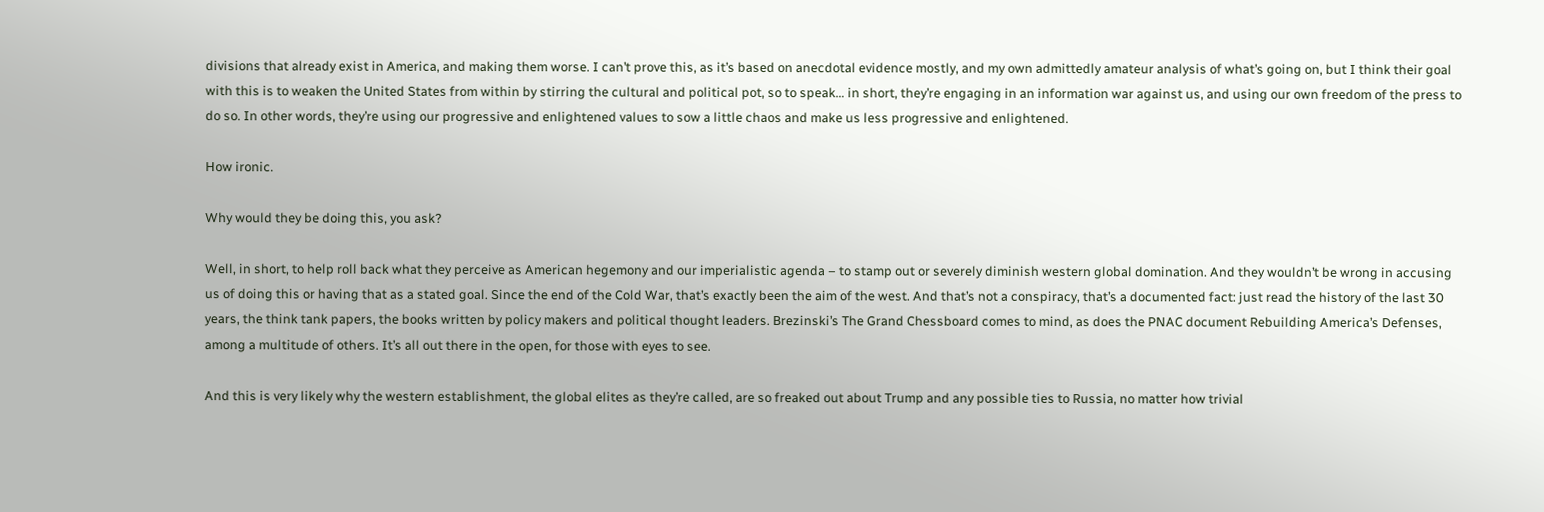divisions that already exist in America, and making them worse. I can’t prove this, as it’s based on anecdotal evidence mostly, and my own admittedly amateur analysis of what’s going on, but I think their goal with this is to weaken the United States from within by stirring the cultural and political pot, so to speak… in short, they’re engaging in an information war against us, and using our own freedom of the press to do so. In other words, they’re using our progressive and enlightened values to sow a little chaos and make us less progressive and enlightened.

How ironic.

Why would they be doing this, you ask?

Well, in short, to help roll back what they perceive as American hegemony and our imperialistic agenda – to stamp out or severely diminish western global domination. And they wouldn’t be wrong in accusing us of doing this or having that as a stated goal. Since the end of the Cold War, that’s exactly been the aim of the west. And that’s not a conspiracy, that’s a documented fact: just read the history of the last 30 years, the think tank papers, the books written by policy makers and political thought leaders. Brezinski’s The Grand Chessboard comes to mind, as does the PNAC document Rebuilding America’s Defenses, among a multitude of others. It’s all out there in the open, for those with eyes to see.

And this is very likely why the western establishment, the global elites as they’re called, are so freaked out about Trump and any possible ties to Russia, no matter how trivial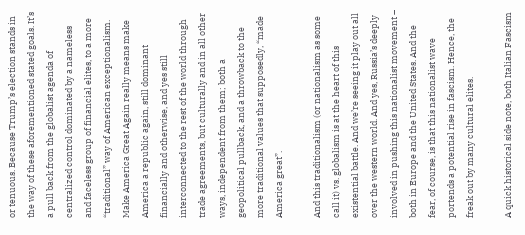or tenuous. Because Trump’s election stands in the way of these aforementioned stated goals. It’s a pull back from the globalist agenda of centralized control dominated by a nameless and faceless group of financial elites, to a more “traditional” way of American exceptionalism. Make America Great Again really means make America a republic again, still dominant financially and otherwise, and yes still interconnected to the rest of the world through trade agreements, but culturally and in all other ways, independent from them; both a geopolitical pullback, and a throwback to the more traditional values that supposedly, “made America great”.

And this traditionalism (or nationalism as some call it) vs. globalism is at the heart of this existential battle. And we’re seeing it play out all over the western world. And yes, Russia’s deeply involved in pushing this nationalist movement – both in Europe and the United States. And the fear, of course, is that this nationalist wave portends a potential rise in fascism. Hence, the freak out by many cultural elites.

A quick historical side note, both Italian Fascism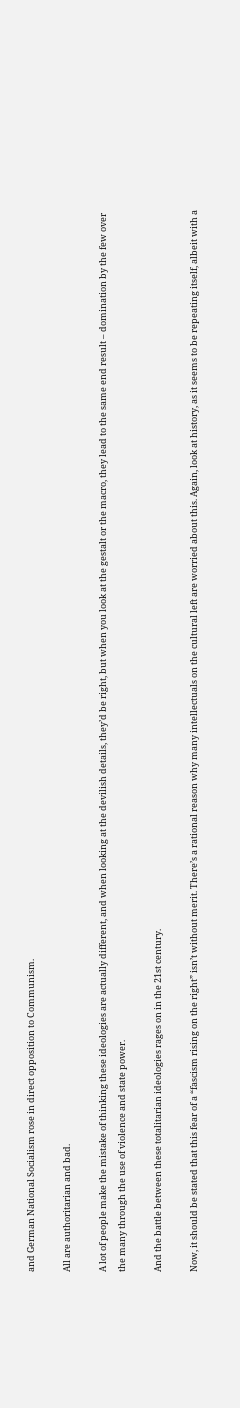and German National Socialism rose in direct opposition to Communism.

All are authoritarian and bad.

A lot of people make the mistake of thinking these ideologies are actually different, and when looking at the devilish details, they’d be right, but when you look at the gestalt or the macro, they lead to the same end result – domination by the few over the many through the use of violence and state power.

And the battle between these totalitarian ideologies rages on in the 21st century.

Now, it should be stated that this fear of a “fascism rising on the right” isn’t without merit. There’s a rational reason why many intellectuals on the cultural left are worried about this. Again, look at history, as it seems to be repeating itself, albeit with a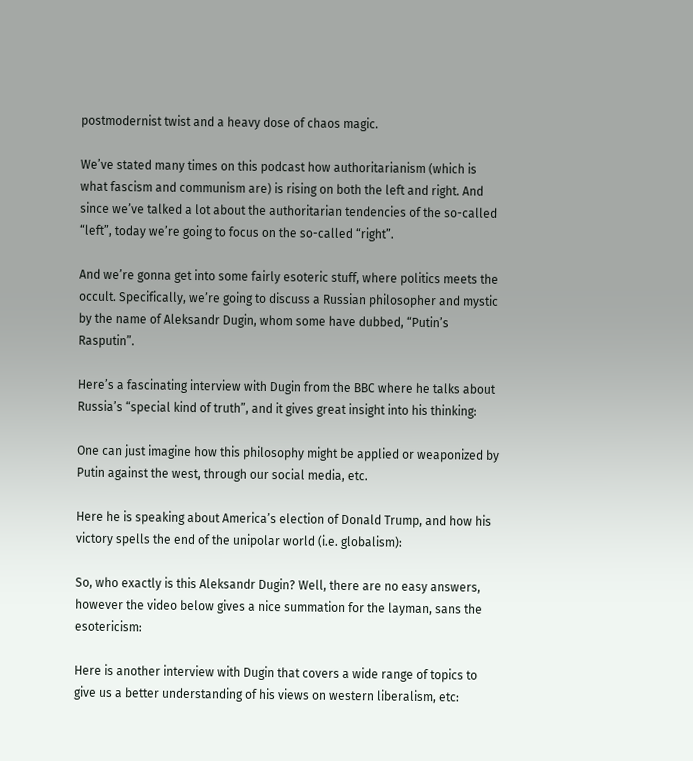postmodernist twist and a heavy dose of chaos magic.

We’ve stated many times on this podcast how authoritarianism (which is what fascism and communism are) is rising on both the left and right. And since we’ve talked a lot about the authoritarian tendencies of the so-called “left”, today we’re going to focus on the so-called “right”.

And we’re gonna get into some fairly esoteric stuff, where politics meets the occult. Specifically, we’re going to discuss a Russian philosopher and mystic by the name of Aleksandr Dugin, whom some have dubbed, “Putin’s Rasputin”.

Here’s a fascinating interview with Dugin from the BBC where he talks about Russia’s “special kind of truth”, and it gives great insight into his thinking:

One can just imagine how this philosophy might be applied or weaponized by Putin against the west, through our social media, etc.

Here he is speaking about America’s election of Donald Trump, and how his victory spells the end of the unipolar world (i.e. globalism):

So, who exactly is this Aleksandr Dugin? Well, there are no easy answers, however the video below gives a nice summation for the layman, sans the esotericism:

Here is another interview with Dugin that covers a wide range of topics to give us a better understanding of his views on western liberalism, etc: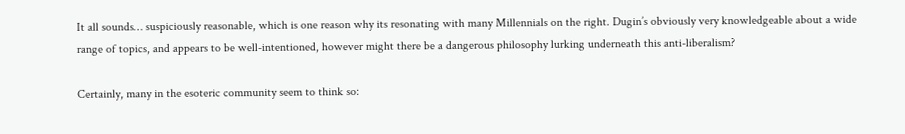It all sounds… suspiciously reasonable, which is one reason why its resonating with many Millennials on the right. Dugin’s obviously very knowledgeable about a wide range of topics, and appears to be well-intentioned, however might there be a dangerous philosophy lurking underneath this anti-liberalism?

Certainly, many in the esoteric community seem to think so: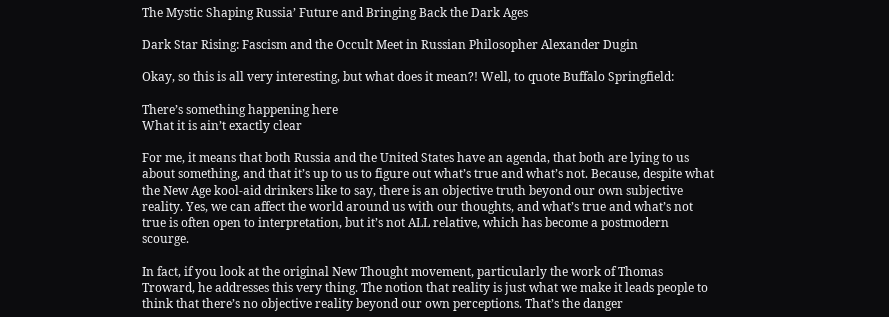The Mystic Shaping Russia’ Future and Bringing Back the Dark Ages

Dark Star Rising: Fascism and the Occult Meet in Russian Philosopher Alexander Dugin

Okay, so this is all very interesting, but what does it mean?! Well, to quote Buffalo Springfield:

There’s something happening here
What it is ain’t exactly clear

For me, it means that both Russia and the United States have an agenda, that both are lying to us about something, and that it’s up to us to figure out what’s true and what’s not. Because, despite what the New Age kool-aid drinkers like to say, there is an objective truth beyond our own subjective reality. Yes, we can affect the world around us with our thoughts, and what’s true and what’s not true is often open to interpretation, but it’s not ALL relative, which has become a postmodern scourge.

In fact, if you look at the original New Thought movement, particularly the work of Thomas Troward, he addresses this very thing. The notion that reality is just what we make it leads people to think that there’s no objective reality beyond our own perceptions. That’s the danger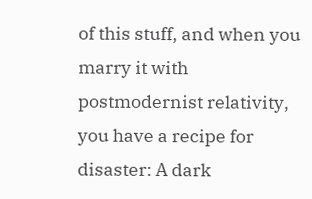of this stuff, and when you marry it with postmodernist relativity, you have a recipe for disaster: A dark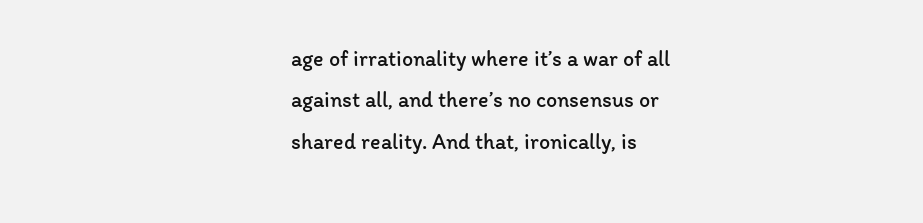age of irrationality where it’s a war of all against all, and there’s no consensus or shared reality. And that, ironically, is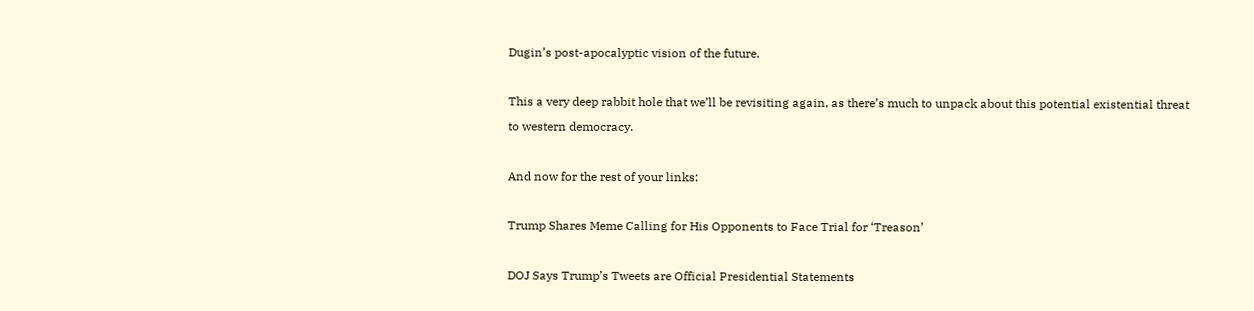Dugin’s post-apocalyptic vision of the future.

This a very deep rabbit hole that we’ll be revisiting again, as there’s much to unpack about this potential existential threat to western democracy.

And now for the rest of your links:

Trump Shares Meme Calling for His Opponents to Face Trial for ‘Treason’

DOJ Says Trump’s Tweets are Official Presidential Statements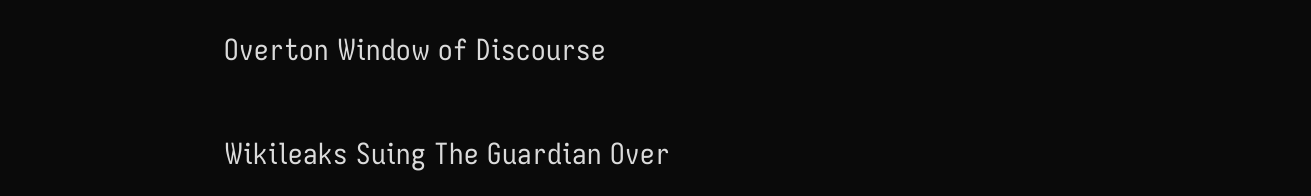Overton Window of Discourse

Wikileaks Suing The Guardian Over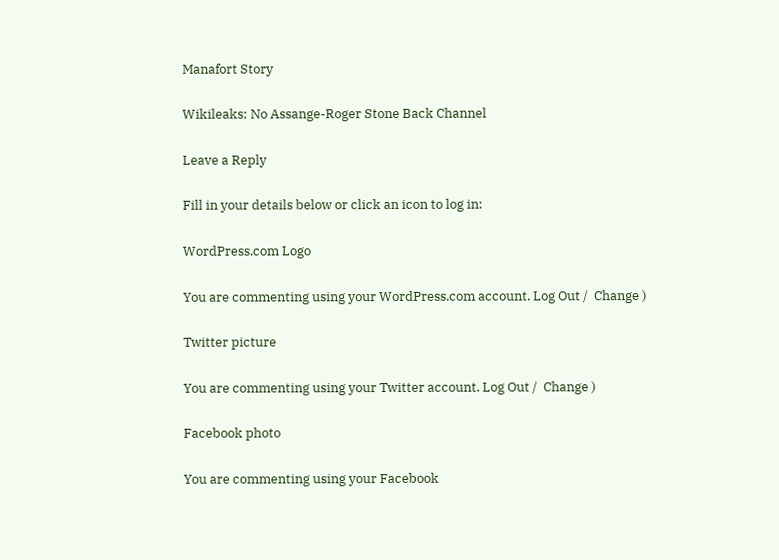Manafort Story

Wikileaks: No Assange-Roger Stone Back Channel

Leave a Reply

Fill in your details below or click an icon to log in:

WordPress.com Logo

You are commenting using your WordPress.com account. Log Out /  Change )

Twitter picture

You are commenting using your Twitter account. Log Out /  Change )

Facebook photo

You are commenting using your Facebook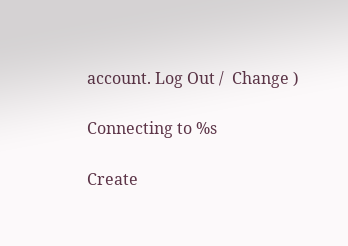account. Log Out /  Change )

Connecting to %s

Create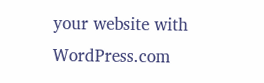your website with WordPress.com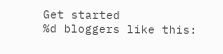Get started
%d bloggers like this: